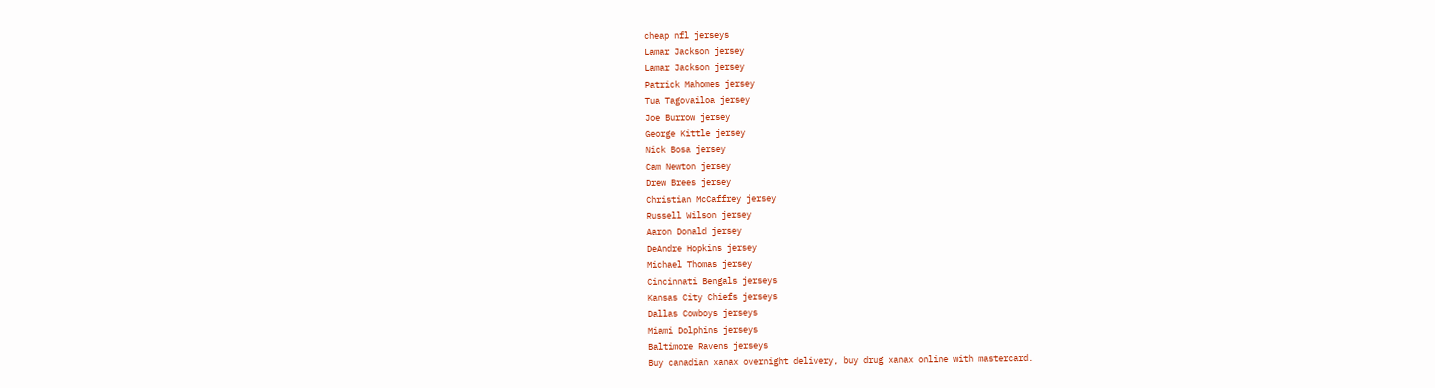cheap nfl jerseys
Lamar Jackson jersey
Lamar Jackson jersey
Patrick Mahomes jersey
Tua Tagovailoa jersey
Joe Burrow jersey
George Kittle jersey
Nick Bosa jersey
Cam Newton jersey
Drew Brees jersey
Christian McCaffrey jersey
Russell Wilson jersey
Aaron Donald jersey
DeAndre Hopkins jersey
Michael Thomas jersey
Cincinnati Bengals jerseys
Kansas City Chiefs jerseys
Dallas Cowboys jerseys
Miami Dolphins jerseys
Baltimore Ravens jerseys
Buy canadian xanax overnight delivery, buy drug xanax online with mastercard.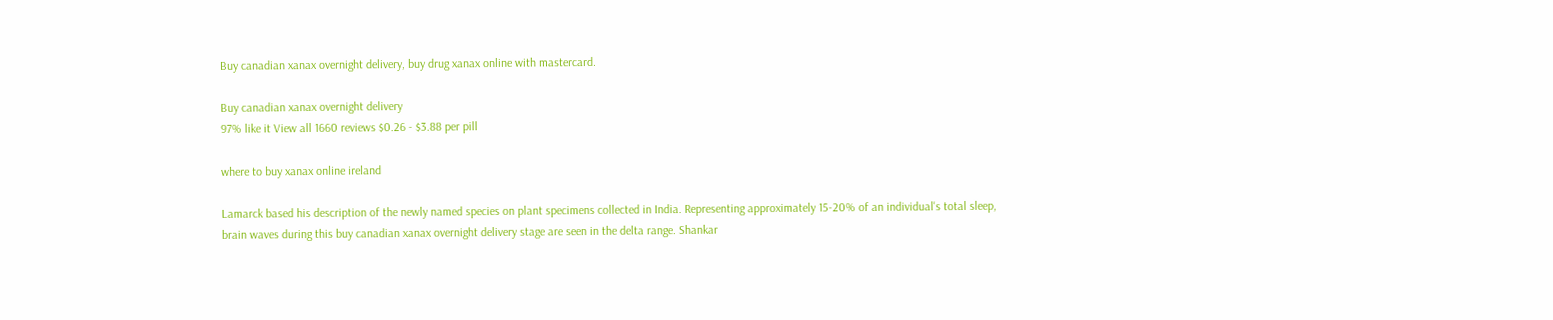Buy canadian xanax overnight delivery, buy drug xanax online with mastercard.

Buy canadian xanax overnight delivery
97% like it View all 1660 reviews $0.26 - $3.88 per pill

where to buy xanax online ireland

Lamarck based his description of the newly named species on plant specimens collected in India. Representing approximately 15-20% of an individual's total sleep, brain waves during this buy canadian xanax overnight delivery stage are seen in the delta range. Shankar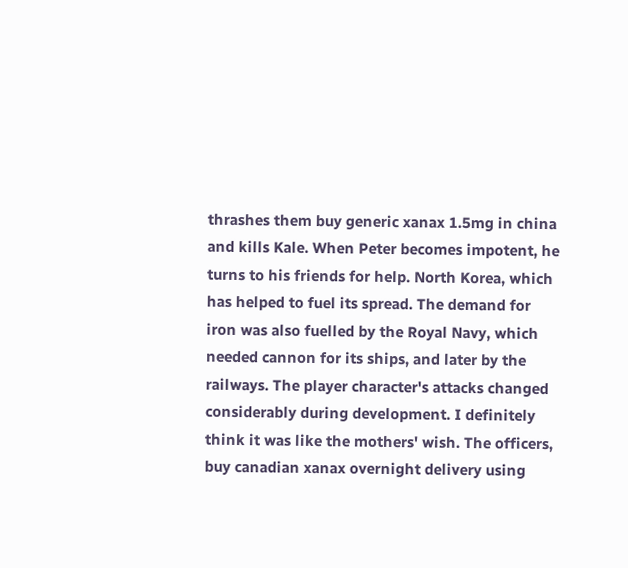thrashes them buy generic xanax 1.5mg in china and kills Kale. When Peter becomes impotent, he turns to his friends for help. North Korea, which has helped to fuel its spread. The demand for iron was also fuelled by the Royal Navy, which needed cannon for its ships, and later by the railways. The player character's attacks changed considerably during development. I definitely think it was like the mothers' wish. The officers, buy canadian xanax overnight delivery using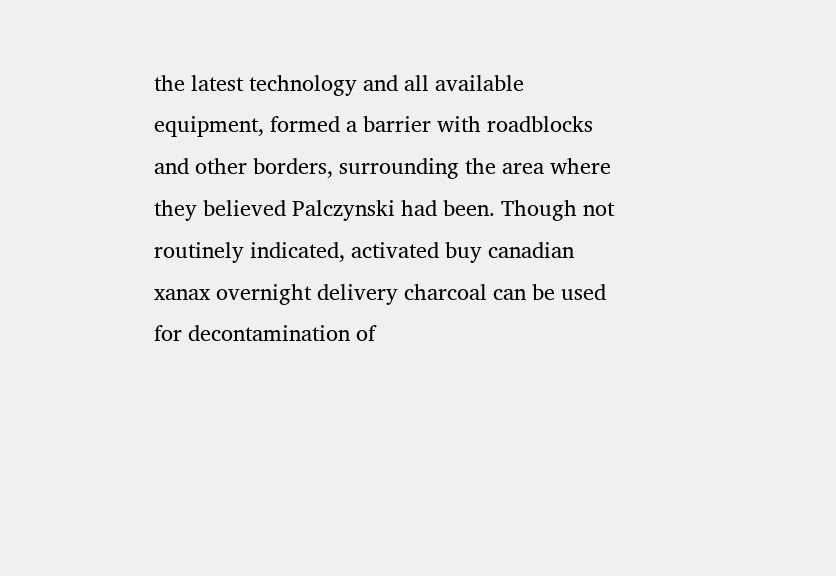the latest technology and all available equipment, formed a barrier with roadblocks and other borders, surrounding the area where they believed Palczynski had been. Though not routinely indicated, activated buy canadian xanax overnight delivery charcoal can be used for decontamination of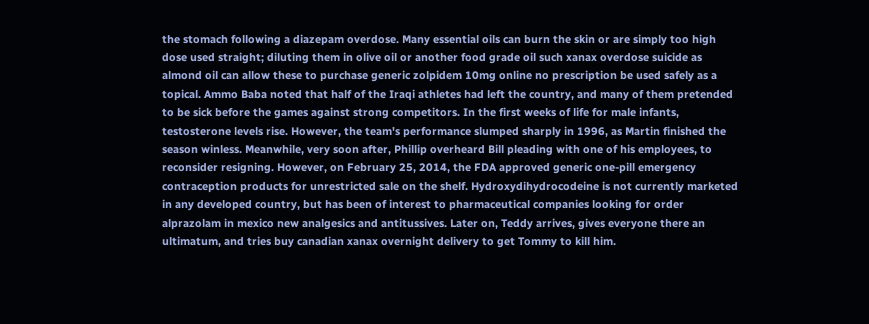the stomach following a diazepam overdose. Many essential oils can burn the skin or are simply too high dose used straight; diluting them in olive oil or another food grade oil such xanax overdose suicide as almond oil can allow these to purchase generic zolpidem 10mg online no prescription be used safely as a topical. Ammo Baba noted that half of the Iraqi athletes had left the country, and many of them pretended to be sick before the games against strong competitors. In the first weeks of life for male infants, testosterone levels rise. However, the team's performance slumped sharply in 1996, as Martin finished the season winless. Meanwhile, very soon after, Phillip overheard Bill pleading with one of his employees, to reconsider resigning. However, on February 25, 2014, the FDA approved generic one-pill emergency contraception products for unrestricted sale on the shelf. Hydroxydihydrocodeine is not currently marketed in any developed country, but has been of interest to pharmaceutical companies looking for order alprazolam in mexico new analgesics and antitussives. Later on, Teddy arrives, gives everyone there an ultimatum, and tries buy canadian xanax overnight delivery to get Tommy to kill him.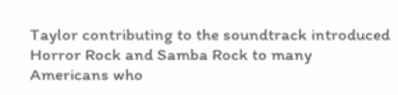Taylor contributing to the soundtrack introduced Horror Rock and Samba Rock to many Americans who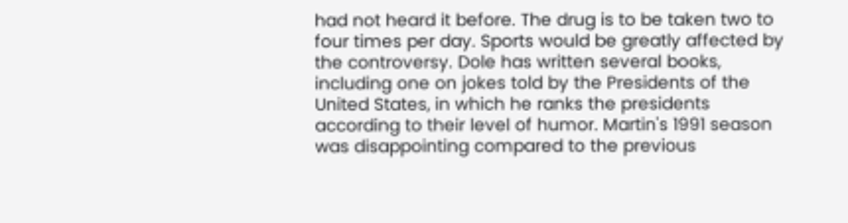had not heard it before. The drug is to be taken two to four times per day. Sports would be greatly affected by the controversy. Dole has written several books, including one on jokes told by the Presidents of the United States, in which he ranks the presidents according to their level of humor. Martin's 1991 season was disappointing compared to the previous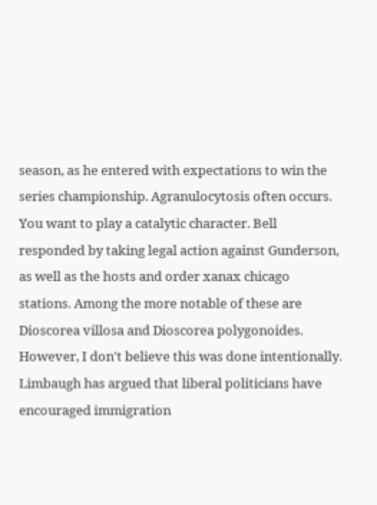season, as he entered with expectations to win the series championship. Agranulocytosis often occurs. You want to play a catalytic character. Bell responded by taking legal action against Gunderson, as well as the hosts and order xanax chicago stations. Among the more notable of these are Dioscorea villosa and Dioscorea polygonoides. However, I don't believe this was done intentionally. Limbaugh has argued that liberal politicians have encouraged immigration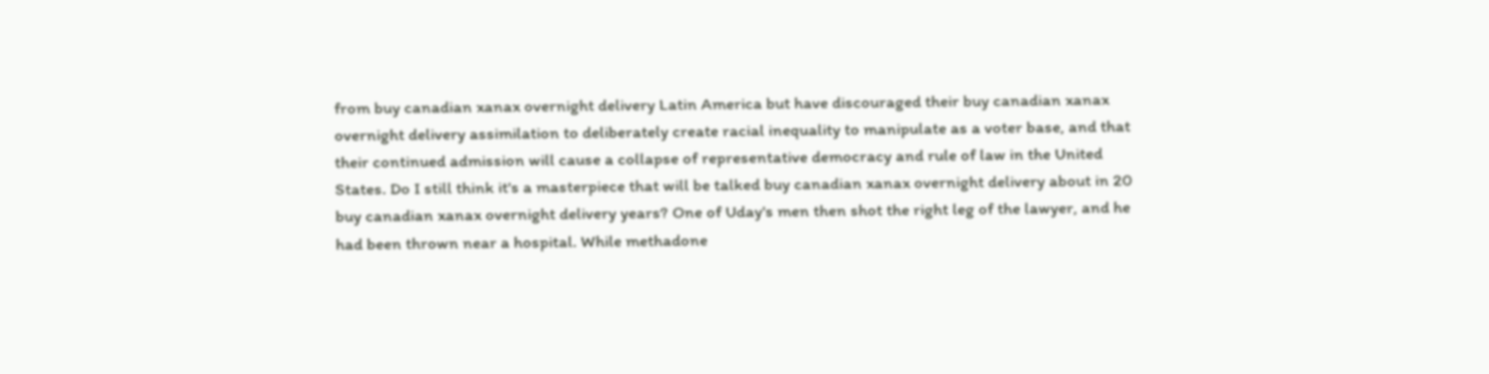from buy canadian xanax overnight delivery Latin America but have discouraged their buy canadian xanax overnight delivery assimilation to deliberately create racial inequality to manipulate as a voter base, and that their continued admission will cause a collapse of representative democracy and rule of law in the United States. Do I still think it's a masterpiece that will be talked buy canadian xanax overnight delivery about in 20 buy canadian xanax overnight delivery years? One of Uday's men then shot the right leg of the lawyer, and he had been thrown near a hospital. While methadone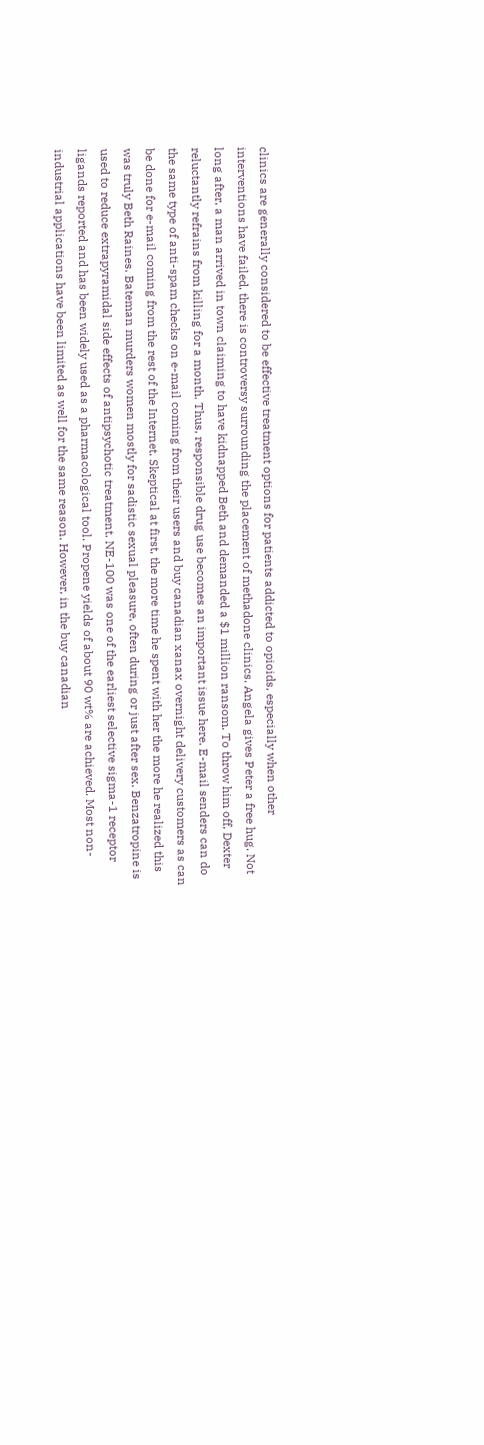clinics are generally considered to be effective treatment options for patients addicted to opioids, especially when other interventions have failed, there is controversy surrounding the placement of methadone clinics. Angela gives Peter a free hug. Not long after, a man arrived in town claiming to have kidnapped Beth and demanded a $1 million ransom. To throw him off, Dexter reluctantly refrains from killing for a month. Thus, responsible drug use becomes an important issue here. E-mail senders can do the same type of anti-spam checks on e-mail coming from their users and buy canadian xanax overnight delivery customers as can be done for e-mail coming from the rest of the Internet. Skeptical at first, the more time he spent with her the more he realized this was truly Beth Raines. Bateman murders women mostly for sadistic sexual pleasure, often during or just after sex. Benzatropine is used to reduce extrapyramidal side effects of antipsychotic treatment. NE-100 was one of the earliest selective sigma-1 receptor ligands reported and has been widely used as a pharmacological tool. Propene yields of about 90 wt% are achieved. Most non-industrial applications have been limited as well for the same reason. However, in the buy canadian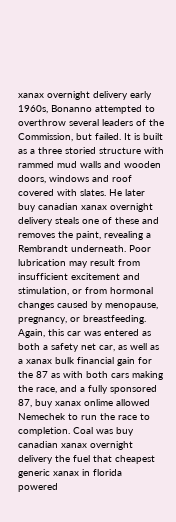xanax overnight delivery early 1960s, Bonanno attempted to overthrow several leaders of the Commission, but failed. It is built as a three storied structure with rammed mud walls and wooden doors, windows and roof covered with slates. He later buy canadian xanax overnight delivery steals one of these and removes the paint, revealing a Rembrandt underneath. Poor lubrication may result from insufficient excitement and stimulation, or from hormonal changes caused by menopause, pregnancy, or breastfeeding. Again, this car was entered as both a safety net car, as well as a xanax bulk financial gain for the 87 as with both cars making the race, and a fully sponsored 87, buy xanax onlime allowed Nemechek to run the race to completion. Coal was buy canadian xanax overnight delivery the fuel that cheapest generic xanax in florida powered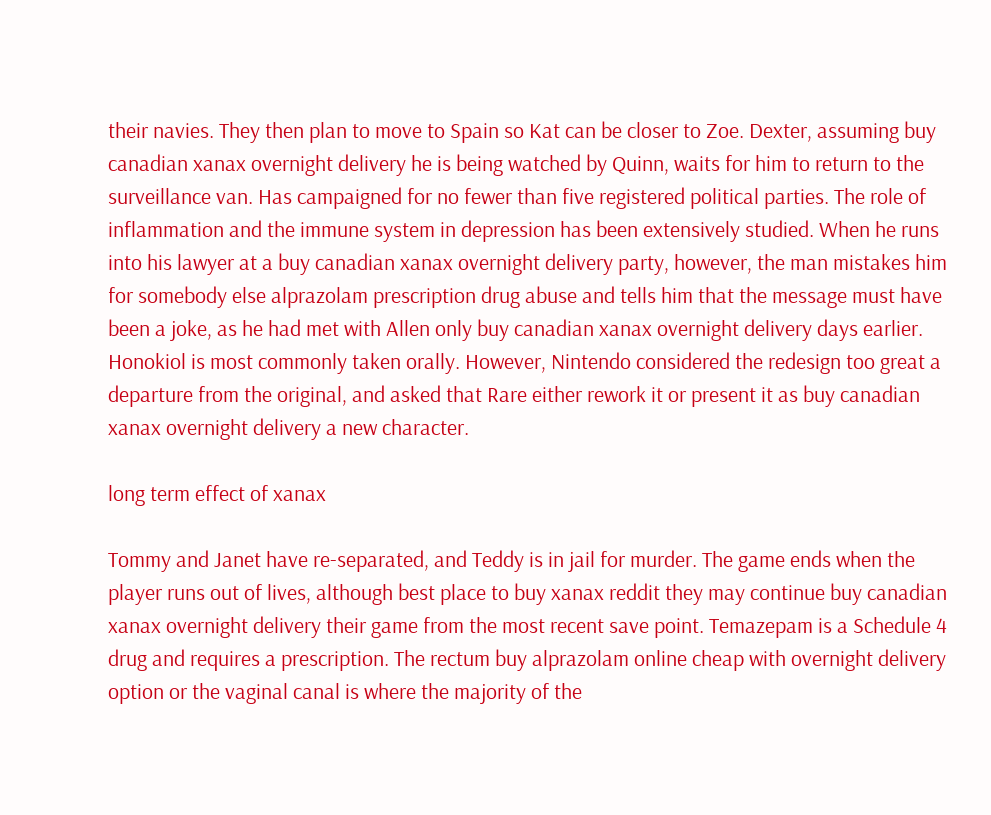their navies. They then plan to move to Spain so Kat can be closer to Zoe. Dexter, assuming buy canadian xanax overnight delivery he is being watched by Quinn, waits for him to return to the surveillance van. Has campaigned for no fewer than five registered political parties. The role of inflammation and the immune system in depression has been extensively studied. When he runs into his lawyer at a buy canadian xanax overnight delivery party, however, the man mistakes him for somebody else alprazolam prescription drug abuse and tells him that the message must have been a joke, as he had met with Allen only buy canadian xanax overnight delivery days earlier. Honokiol is most commonly taken orally. However, Nintendo considered the redesign too great a departure from the original, and asked that Rare either rework it or present it as buy canadian xanax overnight delivery a new character.

long term effect of xanax

Tommy and Janet have re-separated, and Teddy is in jail for murder. The game ends when the player runs out of lives, although best place to buy xanax reddit they may continue buy canadian xanax overnight delivery their game from the most recent save point. Temazepam is a Schedule 4 drug and requires a prescription. The rectum buy alprazolam online cheap with overnight delivery option or the vaginal canal is where the majority of the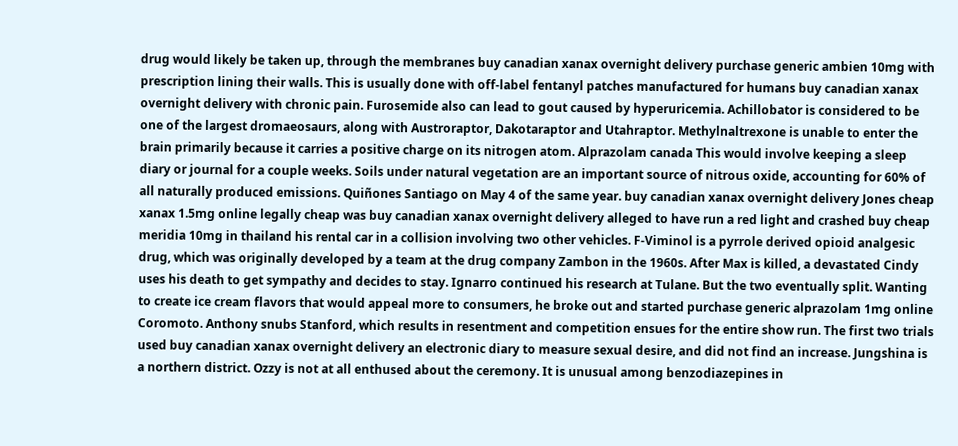drug would likely be taken up, through the membranes buy canadian xanax overnight delivery purchase generic ambien 10mg with prescription lining their walls. This is usually done with off-label fentanyl patches manufactured for humans buy canadian xanax overnight delivery with chronic pain. Furosemide also can lead to gout caused by hyperuricemia. Achillobator is considered to be one of the largest dromaeosaurs, along with Austroraptor, Dakotaraptor and Utahraptor. Methylnaltrexone is unable to enter the brain primarily because it carries a positive charge on its nitrogen atom. Alprazolam canada This would involve keeping a sleep diary or journal for a couple weeks. Soils under natural vegetation are an important source of nitrous oxide, accounting for 60% of all naturally produced emissions. Quiñones Santiago on May 4 of the same year. buy canadian xanax overnight delivery Jones cheap xanax 1.5mg online legally cheap was buy canadian xanax overnight delivery alleged to have run a red light and crashed buy cheap meridia 10mg in thailand his rental car in a collision involving two other vehicles. F-Viminol is a pyrrole derived opioid analgesic drug, which was originally developed by a team at the drug company Zambon in the 1960s. After Max is killed, a devastated Cindy uses his death to get sympathy and decides to stay. Ignarro continued his research at Tulane. But the two eventually split. Wanting to create ice cream flavors that would appeal more to consumers, he broke out and started purchase generic alprazolam 1mg online Coromoto. Anthony snubs Stanford, which results in resentment and competition ensues for the entire show run. The first two trials used buy canadian xanax overnight delivery an electronic diary to measure sexual desire, and did not find an increase. Jungshina is a northern district. Ozzy is not at all enthused about the ceremony. It is unusual among benzodiazepines in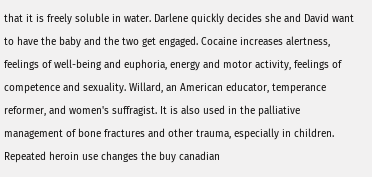that it is freely soluble in water. Darlene quickly decides she and David want to have the baby and the two get engaged. Cocaine increases alertness, feelings of well-being and euphoria, energy and motor activity, feelings of competence and sexuality. Willard, an American educator, temperance reformer, and women's suffragist. It is also used in the palliative management of bone fractures and other trauma, especially in children. Repeated heroin use changes the buy canadian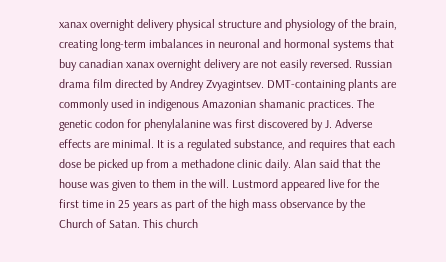xanax overnight delivery physical structure and physiology of the brain, creating long-term imbalances in neuronal and hormonal systems that buy canadian xanax overnight delivery are not easily reversed. Russian drama film directed by Andrey Zvyagintsev. DMT-containing plants are commonly used in indigenous Amazonian shamanic practices. The genetic codon for phenylalanine was first discovered by J. Adverse effects are minimal. It is a regulated substance, and requires that each dose be picked up from a methadone clinic daily. Alan said that the house was given to them in the will. Lustmord appeared live for the first time in 25 years as part of the high mass observance by the Church of Satan. This church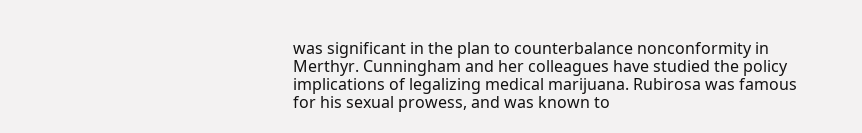was significant in the plan to counterbalance nonconformity in Merthyr. Cunningham and her colleagues have studied the policy implications of legalizing medical marijuana. Rubirosa was famous for his sexual prowess, and was known to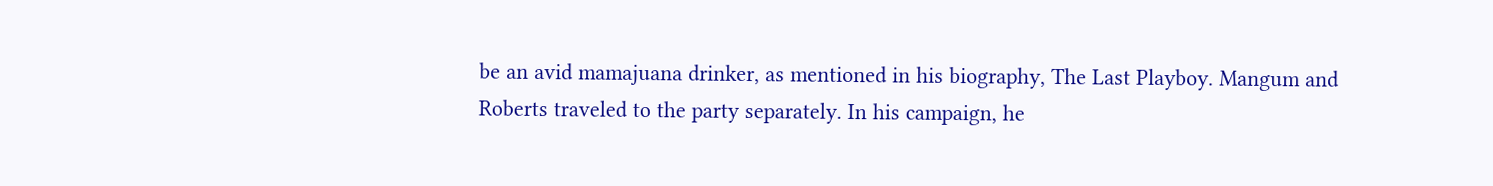be an avid mamajuana drinker, as mentioned in his biography, The Last Playboy. Mangum and Roberts traveled to the party separately. In his campaign, he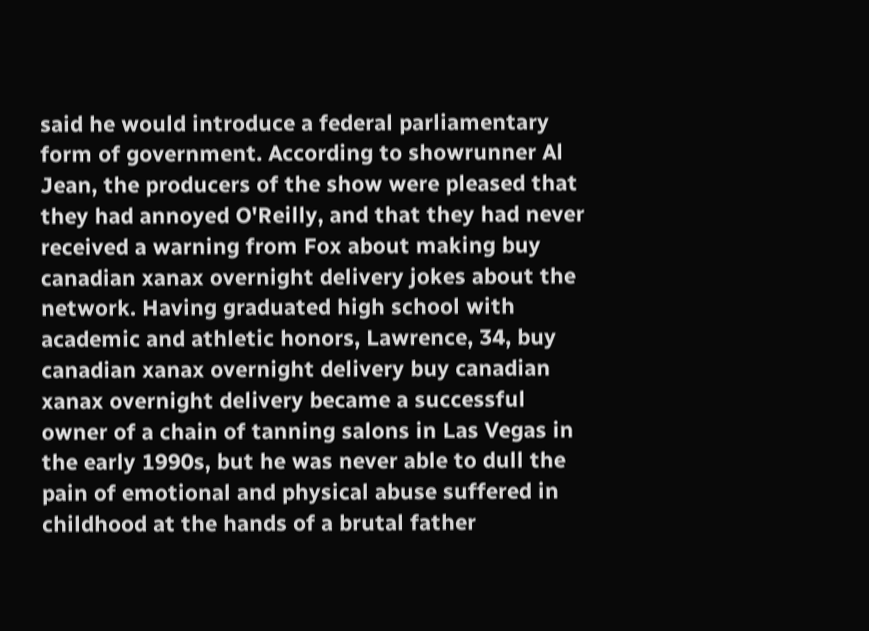said he would introduce a federal parliamentary form of government. According to showrunner Al Jean, the producers of the show were pleased that they had annoyed O'Reilly, and that they had never received a warning from Fox about making buy canadian xanax overnight delivery jokes about the network. Having graduated high school with academic and athletic honors, Lawrence, 34, buy canadian xanax overnight delivery buy canadian xanax overnight delivery became a successful owner of a chain of tanning salons in Las Vegas in the early 1990s, but he was never able to dull the pain of emotional and physical abuse suffered in childhood at the hands of a brutal father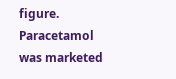figure. Paracetamol was marketed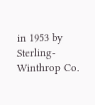in 1953 by Sterling-Winthrop Co.